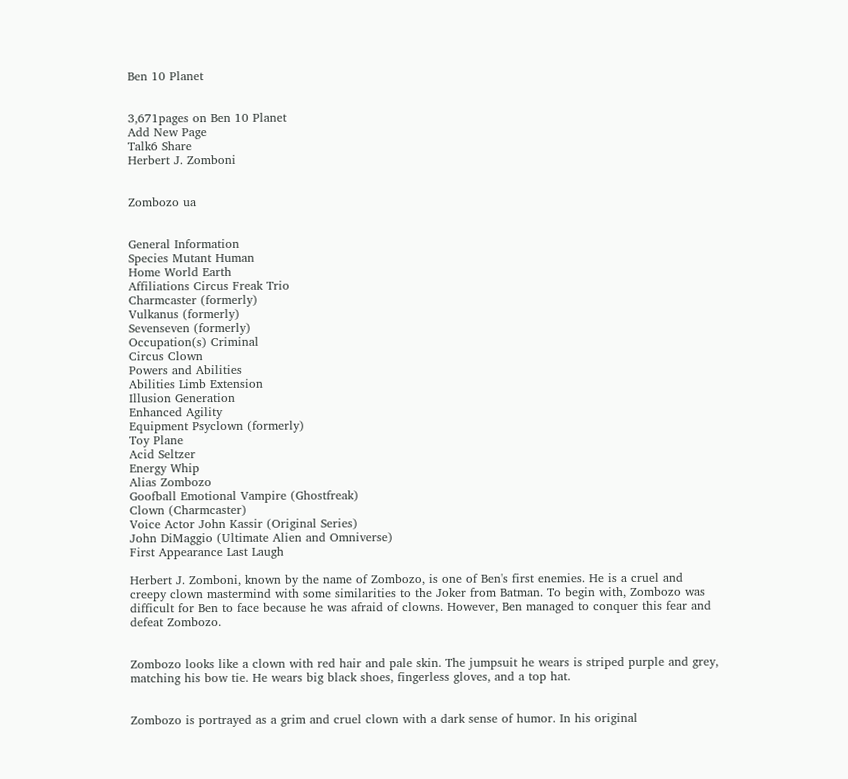Ben 10 Planet


3,671pages on Ben 10 Planet
Add New Page
Talk6 Share
Herbert J. Zomboni


Zombozo ua


General Information
Species Mutant Human
Home World Earth
Affiliations Circus Freak Trio
Charmcaster (formerly)
Vulkanus (formerly)
Sevenseven (formerly)
Occupation(s) Criminal
Circus Clown
Powers and Abilities
Abilities Limb Extension
Illusion Generation
Enhanced Agility
Equipment Psyclown (formerly)
Toy Plane
Acid Seltzer
Energy Whip
Alias Zombozo
Goofball Emotional Vampire (Ghostfreak)
Clown (Charmcaster)
Voice Actor John Kassir (Original Series)
John DiMaggio (Ultimate Alien and Omniverse)
First Appearance Last Laugh

Herbert J. Zomboni, known by the name of Zombozo, is one of Ben's first enemies. He is a cruel and creepy clown mastermind with some similarities to the Joker from Batman. To begin with, Zombozo was difficult for Ben to face because he was afraid of clowns. However, Ben managed to conquer this fear and defeat Zombozo.


Zombozo looks like a clown with red hair and pale skin. The jumpsuit he wears is striped purple and grey, matching his bow tie. He wears big black shoes, fingerless gloves, and a top hat.


Zombozo is portrayed as a grim and cruel clown with a dark sense of humor. In his original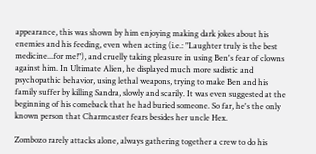appearance, this was shown by him enjoying making dark jokes about his enemies and his feeding, even when acting (i.e.: "Laughter truly is the best medicine...for me!"), and cruelly taking pleasure in using Ben's fear of clowns against him. In Ultimate Alien, he displayed much more sadistic and psychopathic behavior, using lethal weapons, trying to make Ben and his family suffer by killing Sandra, slowly and scarily. It was even suggested at the beginning of his comeback that he had buried someone. So far, he's the only known person that Charmcaster fears besides her uncle Hex.

Zombozo rarely attacks alone, always gathering together a crew to do his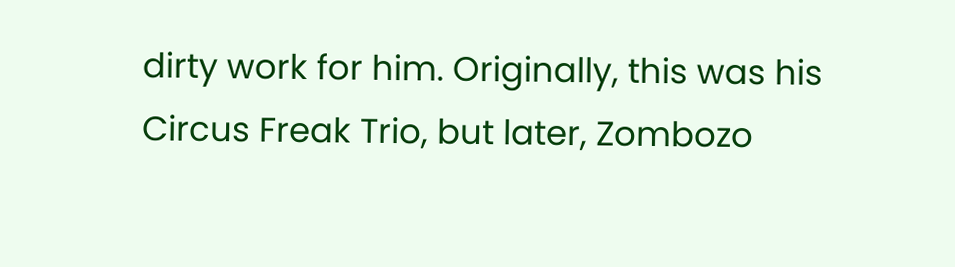dirty work for him. Originally, this was his Circus Freak Trio, but later, Zombozo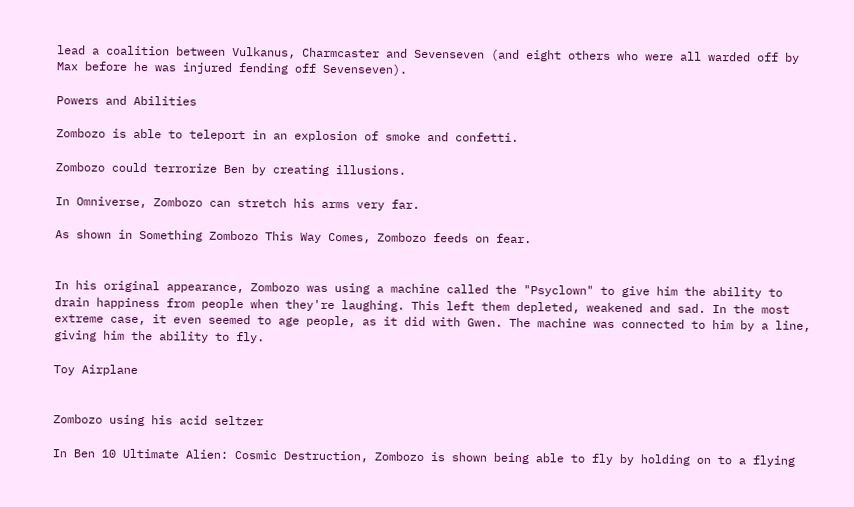lead a coalition between Vulkanus, Charmcaster and Sevenseven (and eight others who were all warded off by Max before he was injured fending off Sevenseven).

Powers and Abilities

Zombozo is able to teleport in an explosion of smoke and confetti.

Zombozo could terrorize Ben by creating illusions.

In Omniverse, Zombozo can stretch his arms very far.

As shown in Something Zombozo This Way Comes, Zombozo feeds on fear.


In his original appearance, Zombozo was using a machine called the "Psyclown" to give him the ability to drain happiness from people when they're laughing. This left them depleted, weakened and sad. In the most extreme case, it even seemed to age people, as it did with Gwen. The machine was connected to him by a line, giving him the ability to fly.

Toy Airplane


Zombozo using his acid seltzer

In Ben 10 Ultimate Alien: Cosmic Destruction, Zombozo is shown being able to fly by holding on to a flying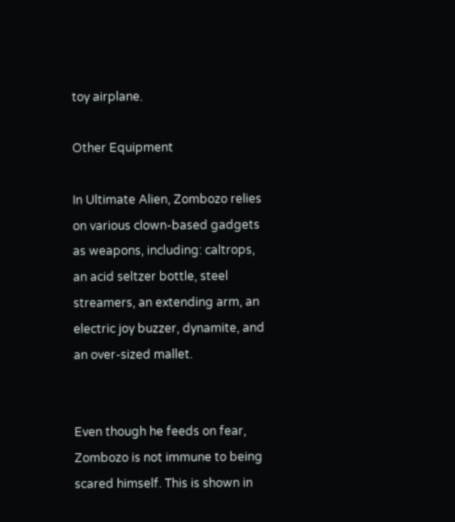toy airplane.

Other Equipment

In Ultimate Alien, Zombozo relies on various clown-based gadgets as weapons, including: caltrops, an acid seltzer bottle, steel streamers, an extending arm, an electric joy buzzer, dynamite, and an over-sized mallet.


Even though he feeds on fear, Zombozo is not immune to being scared himself. This is shown in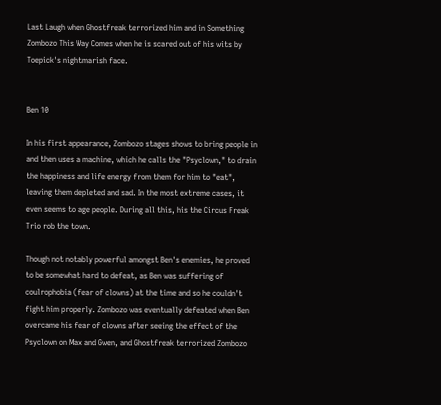Last Laugh when Ghostfreak terrorized him and in Something Zombozo This Way Comes when he is scared out of his wits by Toepick's nightmarish face.


Ben 10

In his first appearance, Zombozo stages shows to bring people in and then uses a machine, which he calls the "Psyclown," to drain the happiness and life energy from them for him to "eat", leaving them depleted and sad. In the most extreme cases, it even seems to age people. During all this, his the Circus Freak Trio rob the town.

Though not notably powerful amongst Ben's enemies, he proved to be somewhat hard to defeat, as Ben was suffering of coulrophobia (fear of clowns) at the time and so he couldn't fight him properly. Zombozo was eventually defeated when Ben overcame his fear of clowns after seeing the effect of the Psyclown on Max and Gwen, and Ghostfreak terrorized Zombozo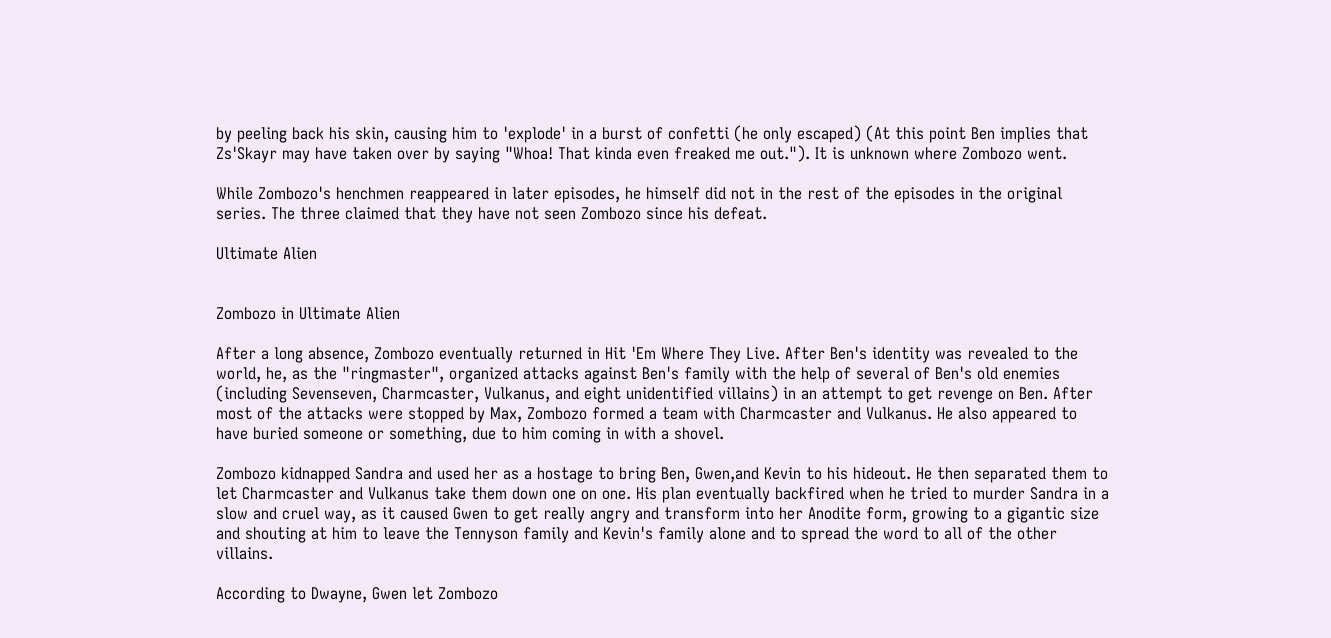by peeling back his skin, causing him to 'explode' in a burst of confetti (he only escaped) (At this point Ben implies that Zs'Skayr may have taken over by saying "Whoa! That kinda even freaked me out."). It is unknown where Zombozo went.

While Zombozo's henchmen reappeared in later episodes, he himself did not in the rest of the episodes in the original series. The three claimed that they have not seen Zombozo since his defeat.

Ultimate Alien


Zombozo in Ultimate Alien

After a long absence, Zombozo eventually returned in Hit 'Em Where They Live. After Ben's identity was revealed to the world, he, as the "ringmaster", organized attacks against Ben's family with the help of several of Ben's old enemies (including Sevenseven, Charmcaster, Vulkanus, and eight unidentified villains) in an attempt to get revenge on Ben. After most of the attacks were stopped by Max, Zombozo formed a team with Charmcaster and Vulkanus. He also appeared to have buried someone or something, due to him coming in with a shovel.

Zombozo kidnapped Sandra and used her as a hostage to bring Ben, Gwen,and Kevin to his hideout. He then separated them to let Charmcaster and Vulkanus take them down one on one. His plan eventually backfired when he tried to murder Sandra in a slow and cruel way, as it caused Gwen to get really angry and transform into her Anodite form, growing to a gigantic size and shouting at him to leave the Tennyson family and Kevin's family alone and to spread the word to all of the other villains.

According to Dwayne, Gwen let Zombozo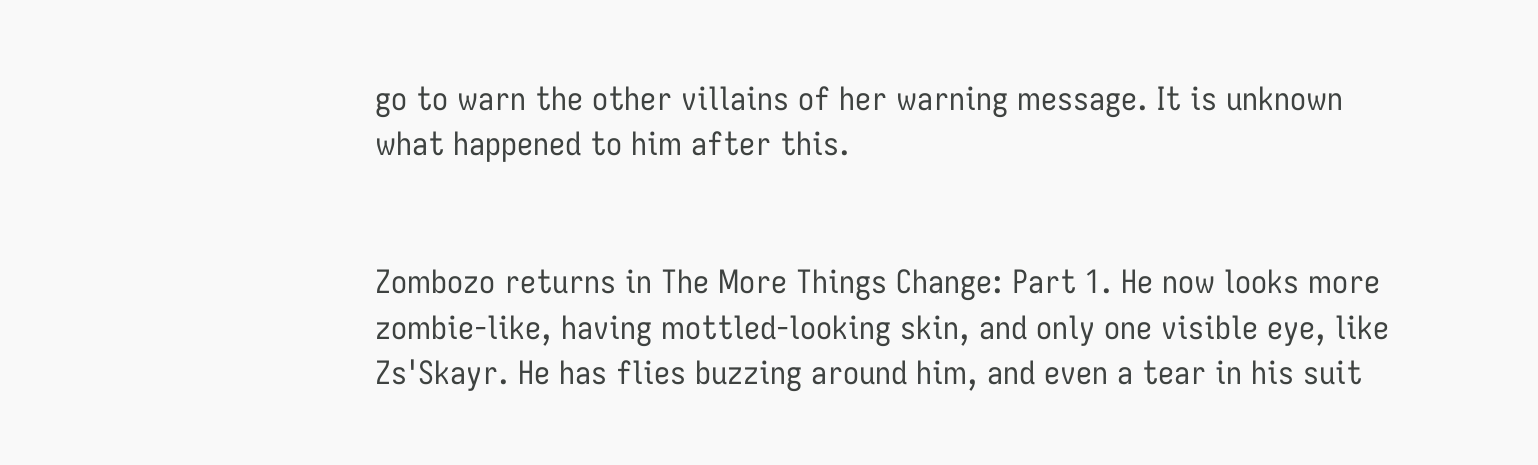go to warn the other villains of her warning message. It is unknown what happened to him after this.


Zombozo returns in The More Things Change: Part 1. He now looks more zombie-like, having mottled-looking skin, and only one visible eye, like Zs'Skayr. He has flies buzzing around him, and even a tear in his suit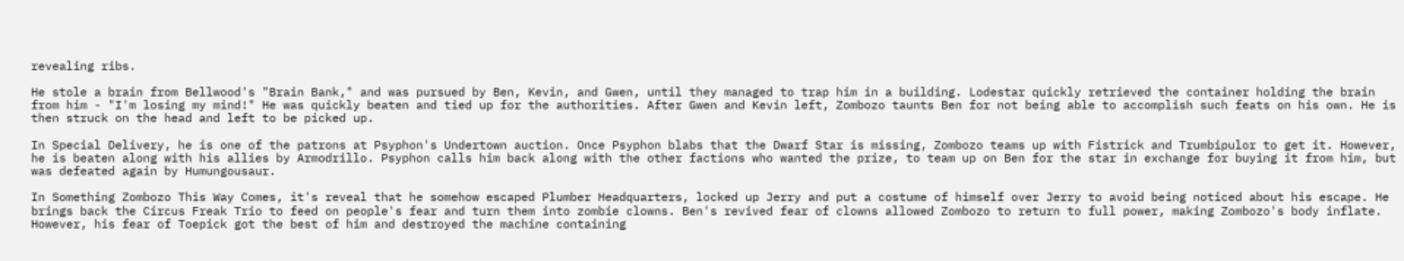revealing ribs.

He stole a brain from Bellwood's "Brain Bank," and was pursued by Ben, Kevin, and Gwen, until they managed to trap him in a building. Lodestar quickly retrieved the container holding the brain from him - "I'm losing my mind!" He was quickly beaten and tied up for the authorities. After Gwen and Kevin left, Zombozo taunts Ben for not being able to accomplish such feats on his own. He is then struck on the head and left to be picked up.

In Special Delivery, he is one of the patrons at Psyphon's Undertown auction. Once Psyphon blabs that the Dwarf Star is missing, Zombozo teams up with Fistrick and Trumbipulor to get it. However, he is beaten along with his allies by Armodrillo. Psyphon calls him back along with the other factions who wanted the prize, to team up on Ben for the star in exchange for buying it from him, but was defeated again by Humungousaur.

In Something Zombozo This Way Comes, it's reveal that he somehow escaped Plumber Headquarters, locked up Jerry and put a costume of himself over Jerry to avoid being noticed about his escape. He brings back the Circus Freak Trio to feed on people's fear and turn them into zombie clowns. Ben's revived fear of clowns allowed Zombozo to return to full power, making Zombozo's body inflate. However, his fear of Toepick got the best of him and destroyed the machine containing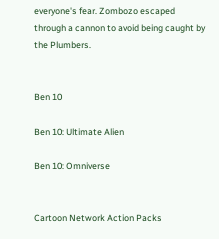everyone's fear. Zombozo escaped through a cannon to avoid being caught by the Plumbers.


Ben 10

Ben 10: Ultimate Alien

Ben 10: Omniverse


Cartoon Network Action Packs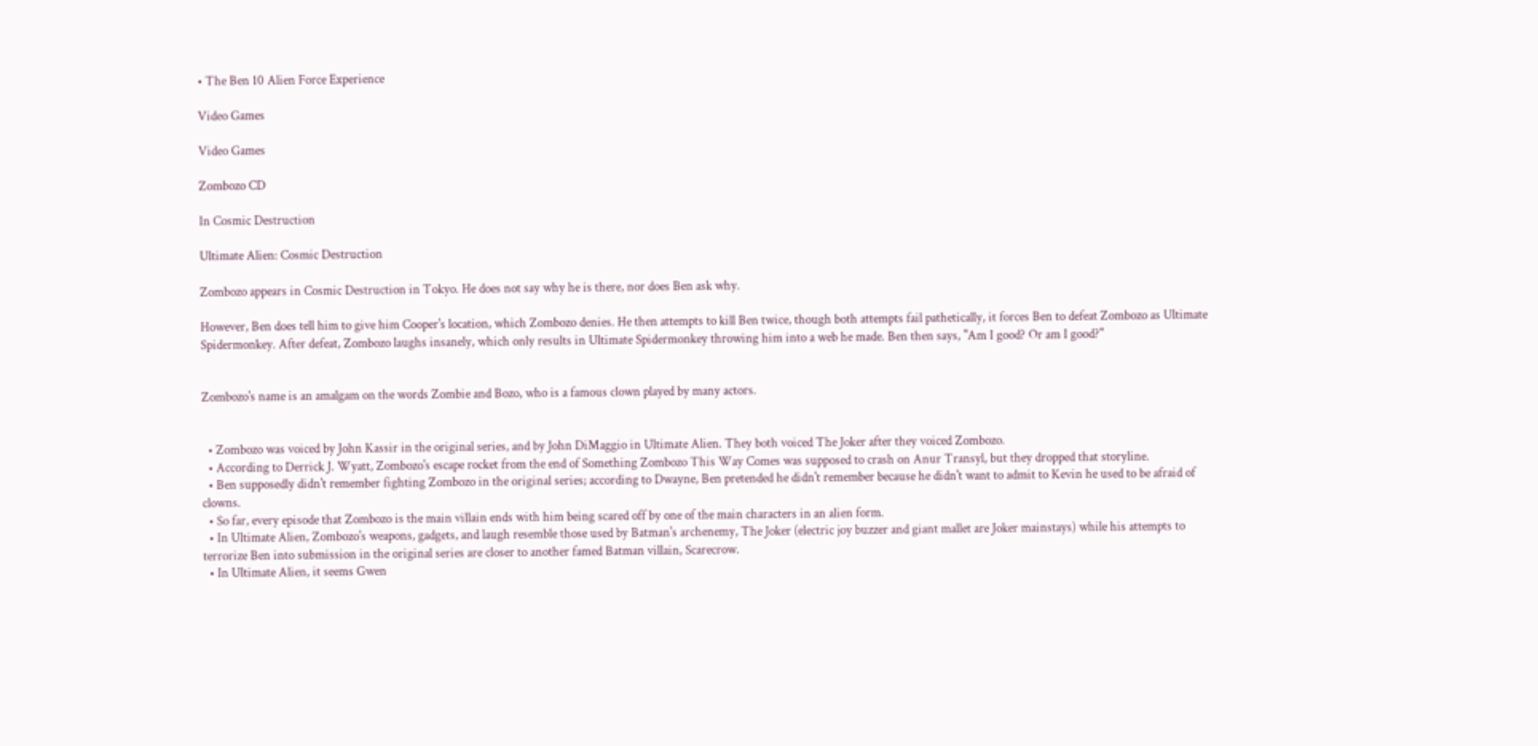• The Ben 10 Alien Force Experience

Video Games

Video Games

Zombozo CD

In Cosmic Destruction

Ultimate Alien: Cosmic Destruction

Zombozo appears in Cosmic Destruction in Tokyo. He does not say why he is there, nor does Ben ask why.

However, Ben does tell him to give him Cooper's location, which Zombozo denies. He then attempts to kill Ben twice, though both attempts fail pathetically, it forces Ben to defeat Zombozo as Ultimate Spidermonkey. After defeat, Zombozo laughs insanely, which only results in Ultimate Spidermonkey throwing him into a web he made. Ben then says, "Am I good? Or am I good?"


Zombozo's name is an amalgam on the words Zombie and Bozo, who is a famous clown played by many actors.


  • Zombozo was voiced by John Kassir in the original series, and by John DiMaggio in Ultimate Alien. They both voiced The Joker after they voiced Zombozo.
  • According to Derrick J. Wyatt, Zombozo's escape rocket from the end of Something Zombozo This Way Comes was supposed to crash on Anur Transyl, but they dropped that storyline.
  • Ben supposedly didn't remember fighting Zombozo in the original series; according to Dwayne, Ben pretended he didn't remember because he didn't want to admit to Kevin he used to be afraid of clowns.
  • So far, every episode that Zombozo is the main villain ends with him being scared off by one of the main characters in an alien form.
  • In Ultimate Alien, Zombozo's weapons, gadgets, and laugh resemble those used by Batman's archenemy, The Joker (electric joy buzzer and giant mallet are Joker mainstays) while his attempts to terrorize Ben into submission in the original series are closer to another famed Batman villain, Scarecrow.
  • In Ultimate Alien, it seems Gwen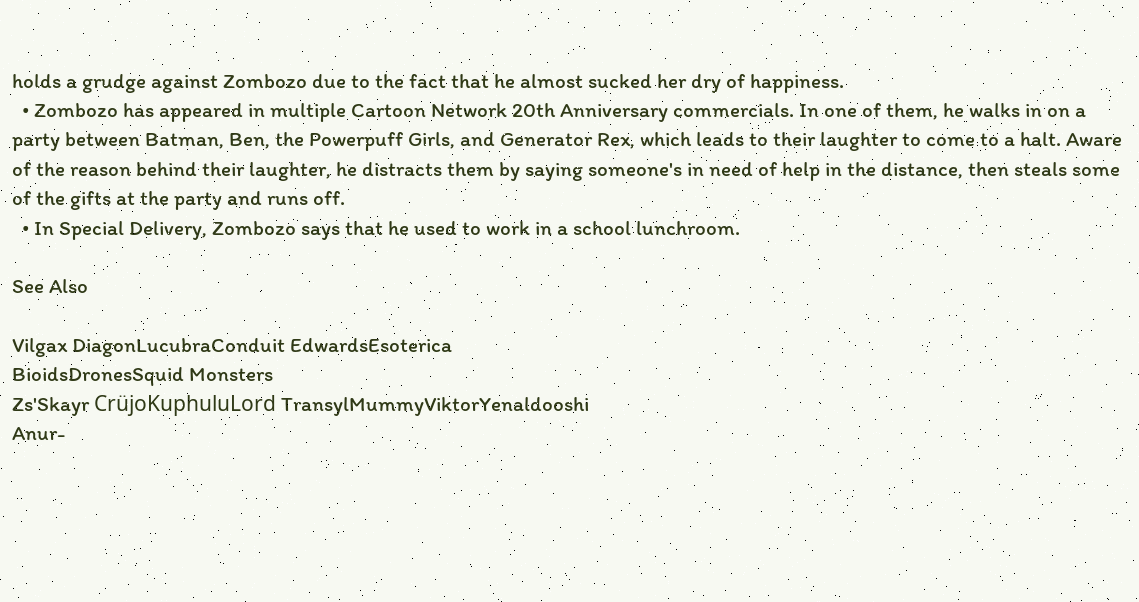holds a grudge against Zombozo due to the fact that he almost sucked her dry of happiness.
  • Zombozo has appeared in multiple Cartoon Network 20th Anniversary commercials. In one of them, he walks in on a party between Batman, Ben, the Powerpuff Girls, and Generator Rex, which leads to their laughter to come to a halt. Aware of the reason behind their laughter, he distracts them by saying someone's in need of help in the distance, then steals some of the gifts at the party and runs off.
  • In Special Delivery, Zombozo says that he used to work in a school lunchroom.

See Also

Vilgax DiagonLucubraConduit EdwardsEsoterica
BioidsDronesSquid Monsters
Zs'Skayr CrüjoKuphuluLord TransylMummyViktorYenaldooshi
Anur-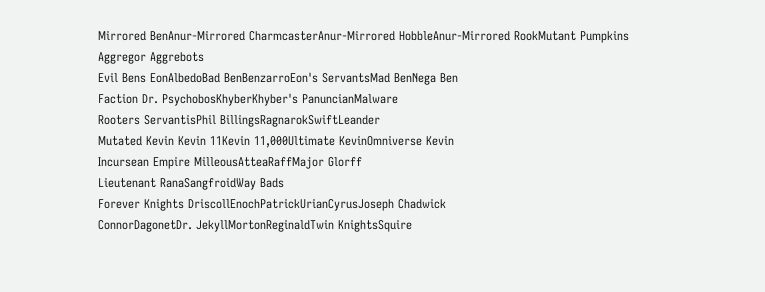Mirrored BenAnur-Mirrored CharmcasterAnur-Mirrored HobbleAnur-Mirrored RookMutant Pumpkins
Aggregor Aggrebots
Evil Bens EonAlbedoBad BenBenzarroEon's ServantsMad BenNega Ben
Faction Dr. PsychobosKhyberKhyber's PanuncianMalware
Rooters ServantisPhil BillingsRagnarokSwiftLeander
Mutated Kevin Kevin 11Kevin 11,000Ultimate KevinOmniverse Kevin
Incursean Empire MilleousAtteaRaffMajor Glorff
Lieutenant RanaSangfroidWay Bads
Forever Knights DriscollEnochPatrickUrianCyrusJoseph Chadwick
ConnorDagonetDr. JekyllMortonReginaldTwin KnightsSquire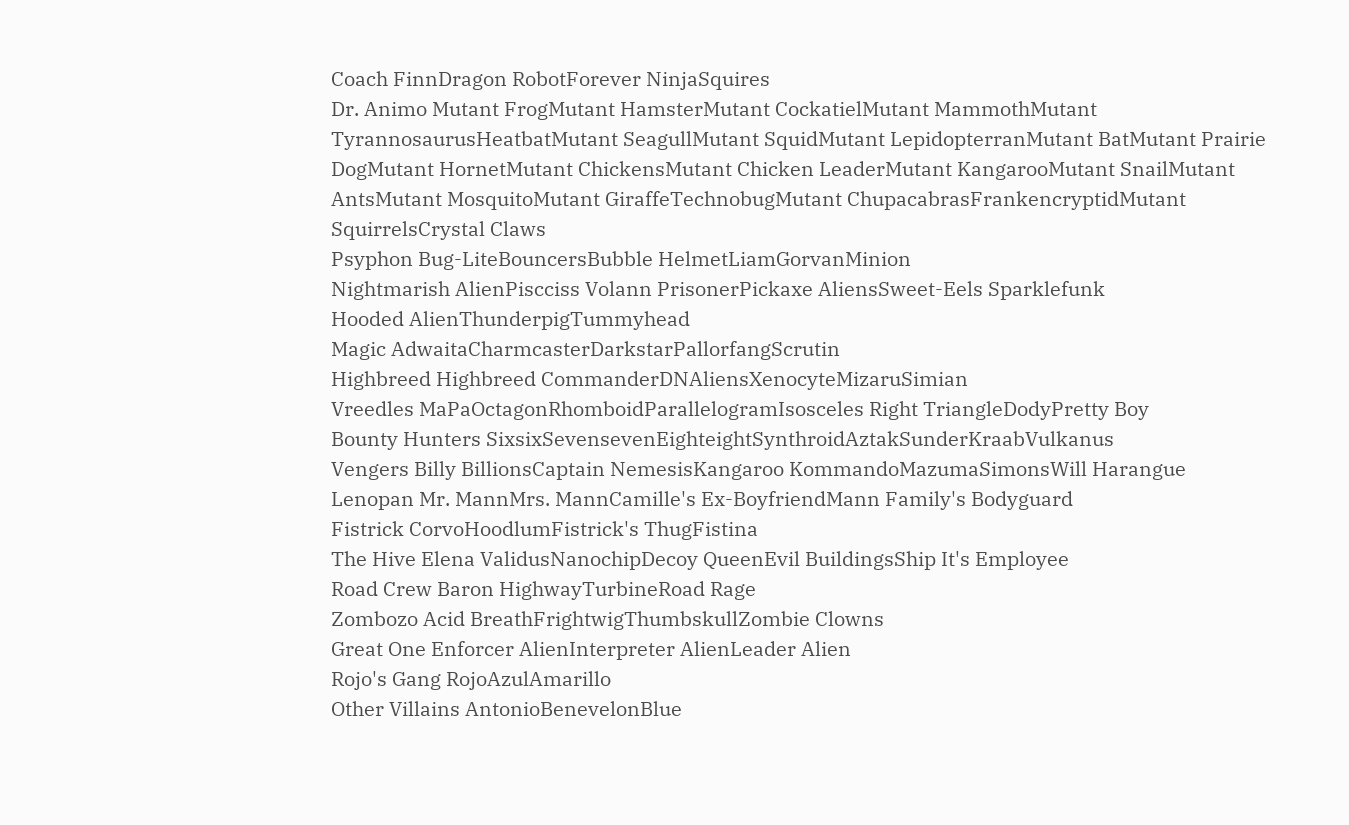Coach FinnDragon RobotForever NinjaSquires
Dr. Animo Mutant FrogMutant HamsterMutant CockatielMutant MammothMutant TyrannosaurusHeatbatMutant SeagullMutant SquidMutant LepidopterranMutant BatMutant Prairie DogMutant HornetMutant ChickensMutant Chicken LeaderMutant KangarooMutant SnailMutant AntsMutant MosquitoMutant GiraffeTechnobugMutant ChupacabrasFrankencryptidMutant SquirrelsCrystal Claws
Psyphon Bug-LiteBouncersBubble HelmetLiamGorvanMinion
Nightmarish AlienPiscciss Volann PrisonerPickaxe AliensSweet-Eels Sparklefunk
Hooded AlienThunderpigTummyhead
Magic AdwaitaCharmcasterDarkstarPallorfangScrutin
Highbreed Highbreed CommanderDNAliensXenocyteMizaruSimian
Vreedles MaPaOctagonRhomboidParallelogramIsosceles Right TriangleDodyPretty Boy
Bounty Hunters SixsixSevensevenEighteightSynthroidAztakSunderKraabVulkanus
Vengers Billy BillionsCaptain NemesisKangaroo KommandoMazumaSimonsWill Harangue
Lenopan Mr. MannMrs. MannCamille's Ex-BoyfriendMann Family's Bodyguard
Fistrick CorvoHoodlumFistrick's ThugFistina
The Hive Elena ValidusNanochipDecoy QueenEvil BuildingsShip It's Employee
Road Crew Baron HighwayTurbineRoad Rage
Zombozo Acid BreathFrightwigThumbskullZombie Clowns
Great One Enforcer AlienInterpreter AlienLeader Alien
Rojo's Gang RojoAzulAmarillo
Other Villains AntonioBenevelonBlue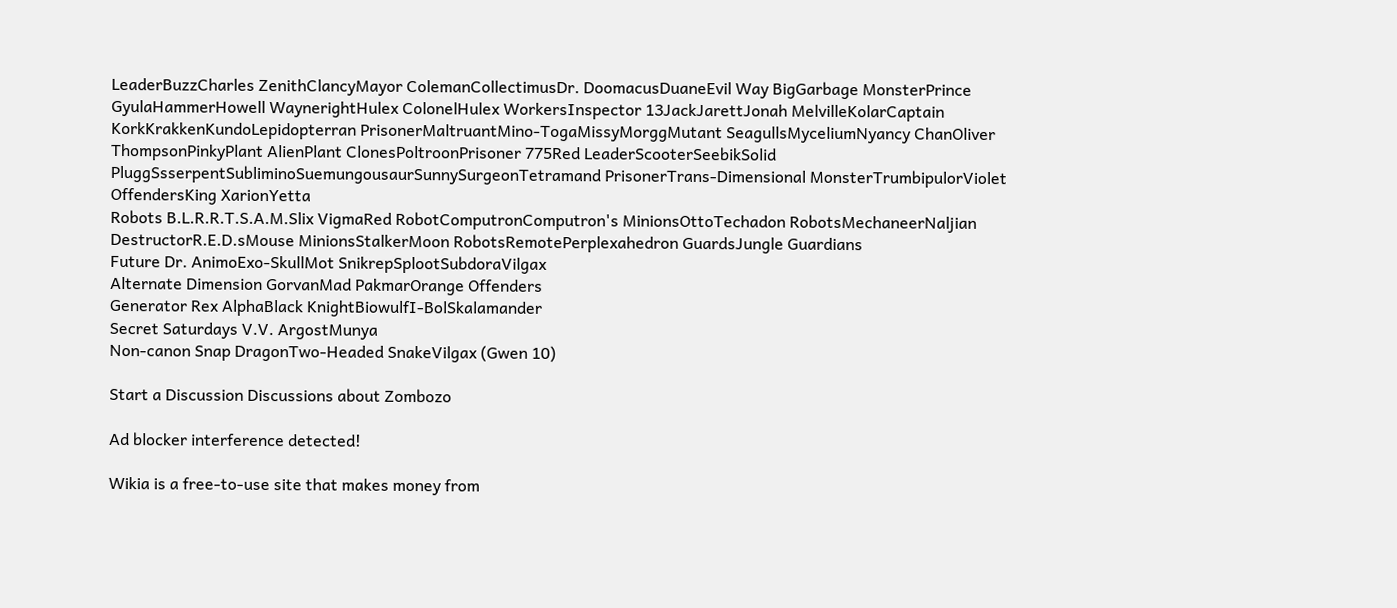LeaderBuzzCharles ZenithClancyMayor ColemanCollectimusDr. DoomacusDuaneEvil Way BigGarbage MonsterPrince GyulaHammerHowell WaynerightHulex ColonelHulex WorkersInspector 13JackJarettJonah MelvilleKolarCaptain KorkKrakkenKundoLepidopterran PrisonerMaltruantMino-TogaMissyMorggMutant SeagullsMyceliumNyancy ChanOliver ThompsonPinkyPlant AlienPlant ClonesPoltroonPrisoner 775Red LeaderScooterSeebikSolid PluggSsserpentSubliminoSuemungousaurSunnySurgeonTetramand PrisonerTrans-Dimensional MonsterTrumbipulorViolet OffendersKing XarionYetta
Robots B.L.R.R.T.S.A.M.Slix VigmaRed RobotComputronComputron's MinionsOttoTechadon RobotsMechaneerNaljian DestructorR.E.D.sMouse MinionsStalkerMoon RobotsRemotePerplexahedron GuardsJungle Guardians
Future Dr. AnimoExo-SkullMot SnikrepSplootSubdoraVilgax
Alternate Dimension GorvanMad PakmarOrange Offenders
Generator Rex AlphaBlack KnightBiowulfI-BolSkalamander
Secret Saturdays V.V. ArgostMunya
Non-canon Snap DragonTwo-Headed SnakeVilgax (Gwen 10)

Start a Discussion Discussions about Zombozo

Ad blocker interference detected!

Wikia is a free-to-use site that makes money from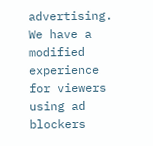advertising. We have a modified experience for viewers using ad blockers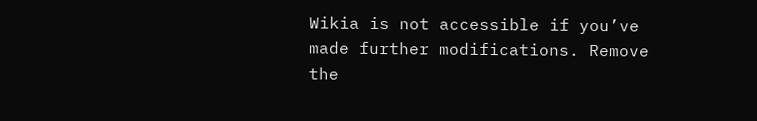Wikia is not accessible if you’ve made further modifications. Remove the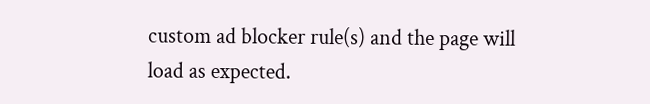custom ad blocker rule(s) and the page will load as expected.